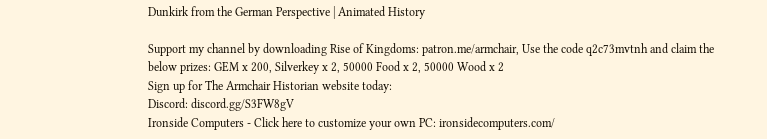Dunkirk from the German Perspective | Animated History

Support my channel by downloading Rise of Kingdoms: patron.me/armchair, Use the code q2c73mvtnh and claim the below prizes: GEM x 200, Silverkey x 2, 50000 Food x 2, 50000 Wood x 2
Sign up for The Armchair Historian website today:
Discord: discord.gg/S3FW8gV
Ironside Computers - Click here to customize your own PC: ironsidecomputers.com/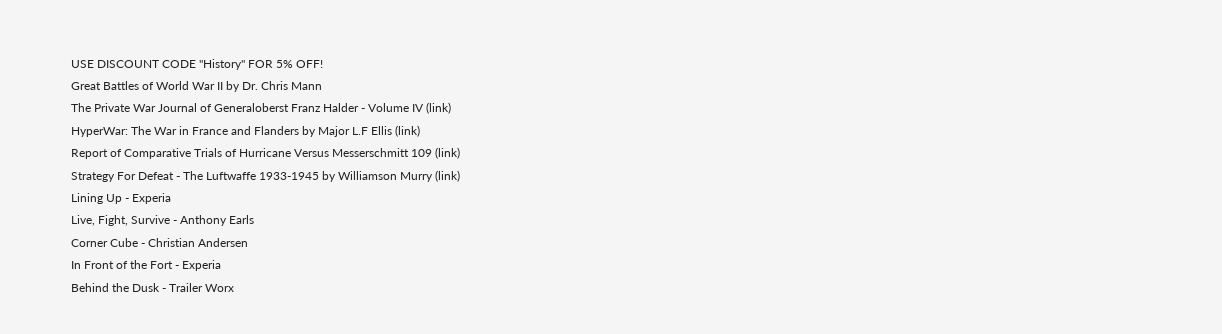USE DISCOUNT CODE "History" FOR 5% OFF!
Great Battles of World War II by Dr. Chris Mann
The Private War Journal of Generaloberst Franz Halder - Volume IV (link)
HyperWar: The War in France and Flanders by Major L.F Ellis (link)
Report of Comparative Trials of Hurricane Versus Messerschmitt 109 (link)
Strategy For Defeat - The Luftwaffe 1933-1945 by Williamson Murry (link)
Lining Up - Experia
Live, Fight, Survive - Anthony Earls
Corner Cube - Christian Andersen
In Front of the Fort - Experia
Behind the Dusk - Trailer Worx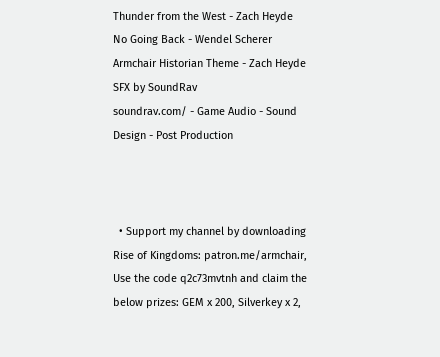Thunder from the West - Zach Heyde
No Going Back - Wendel Scherer
Armchair Historian Theme - Zach Heyde
SFX by SoundRav
soundrav.com/ - Game Audio - Sound Design - Post Production



  • Support my channel by downloading Rise of Kingdoms: patron.me/armchair, Use the code q2c73mvtnh and claim the below prizes: GEM x 200, Silverkey x 2,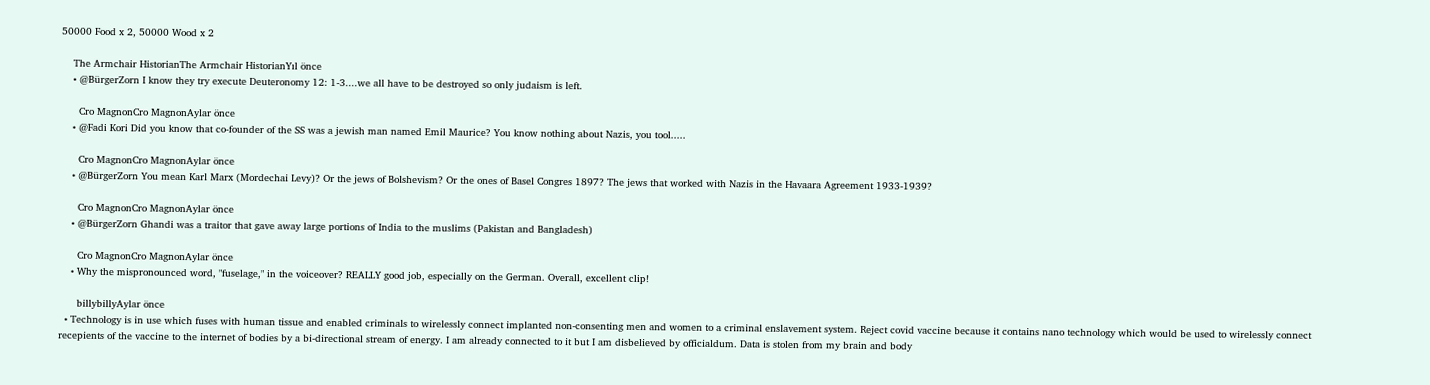50000 Food x 2, 50000 Wood x 2

    The Armchair HistorianThe Armchair HistorianYıl önce
    • @BürgerZorn I know they try execute Deuteronomy 12: 1-3....we all have to be destroyed so only judaism is left.

      Cro MagnonCro MagnonAylar önce
    • @Fadi Kori Did you know that co-founder of the SS was a jewish man named Emil Maurice? You know nothing about Nazis, you tool.....

      Cro MagnonCro MagnonAylar önce
    • @BürgerZorn You mean Karl Marx (Mordechai Levy)? Or the jews of Bolshevism? Or the ones of Basel Congres 1897? The jews that worked with Nazis in the Havaara Agreement 1933-1939?

      Cro MagnonCro MagnonAylar önce
    • @BürgerZorn Ghandi was a traitor that gave away large portions of India to the muslims (Pakistan and Bangladesh)

      Cro MagnonCro MagnonAylar önce
    • Why the mispronounced word, "fuselage," in the voiceover? REALLY good job, especially on the German. Overall, excellent clip!

      billybillyAylar önce
  • Technology is in use which fuses with human tissue and enabled criminals to wirelessly connect implanted non-consenting men and women to a criminal enslavement system. Reject covid vaccine because it contains nano technology which would be used to wirelessly connect recepients of the vaccine to the internet of bodies by a bi-directional stream of energy. I am already connected to it but I am disbelieved by officialdum. Data is stolen from my brain and body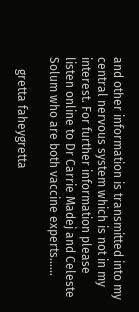and other information is transmitted into my central nervous system which is not in my interest. For further information please listen online to Dr Carrie Madej and Celeste Solum who are both vaccine experts......

    gretta faheygretta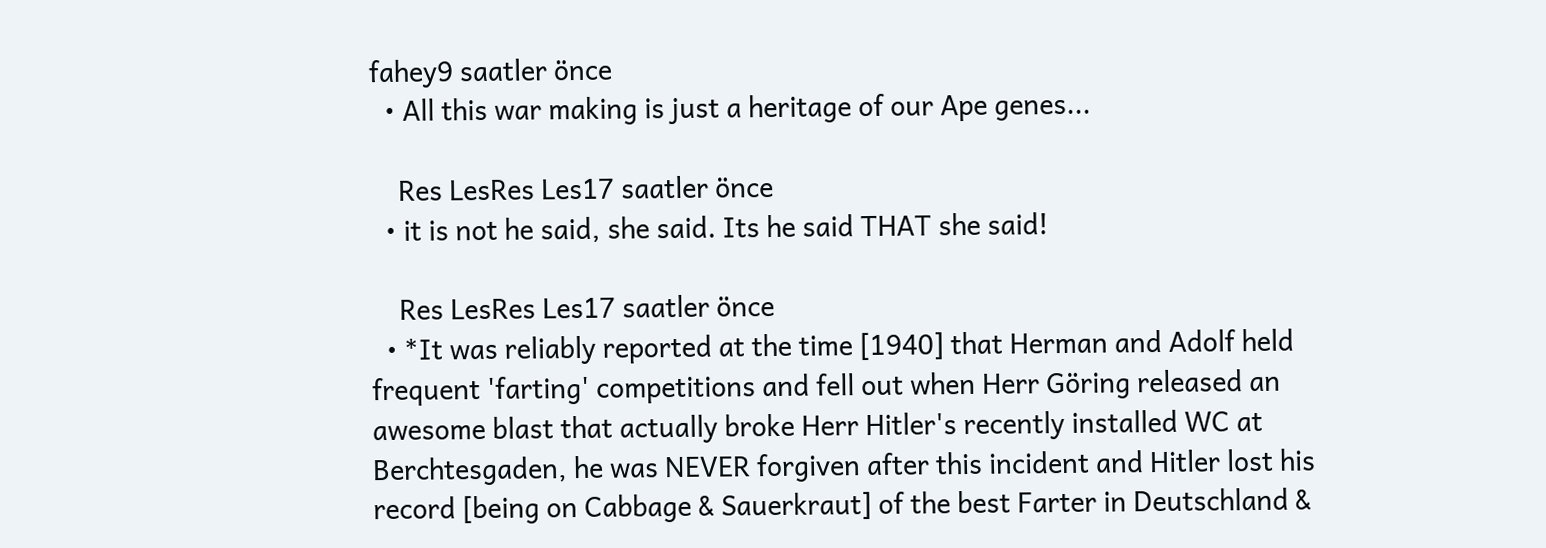fahey9 saatler önce
  • All this war making is just a heritage of our Ape genes...

    Res LesRes Les17 saatler önce
  • it is not he said, she said. Its he said THAT she said!

    Res LesRes Les17 saatler önce
  • *It was reliably reported at the time [1940] that Herman and Adolf held frequent 'farting' competitions and fell out when Herr Göring released an awesome blast that actually broke Herr Hitler's recently installed WC at Berchtesgaden, he was NEVER forgiven after this incident and Hitler lost his record [being on Cabbage & Sauerkraut] of the best Farter in Deutschland &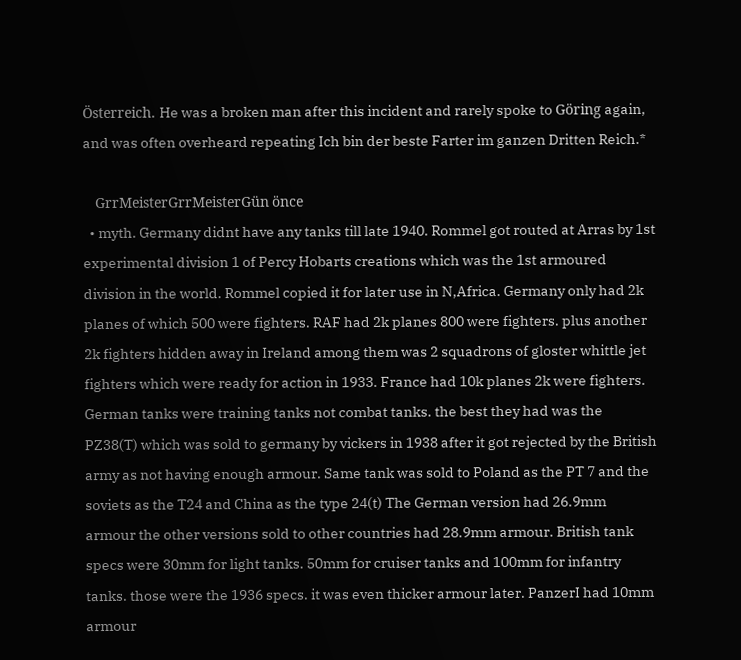Österreich. He was a broken man after this incident and rarely spoke to Göring again, and was often overheard repeating Ich bin der beste Farter im ganzen Dritten Reich.*

    GrrMeisterGrrMeisterGün önce
  • myth. Germany didnt have any tanks till late 1940. Rommel got routed at Arras by 1st experimental division 1 of Percy Hobarts creations which was the 1st armoured division in the world. Rommel copied it for later use in N,Africa. Germany only had 2k planes of which 500 were fighters. RAF had 2k planes 800 were fighters. plus another 2k fighters hidden away in Ireland among them was 2 squadrons of gloster whittle jet fighters which were ready for action in 1933. France had 10k planes 2k were fighters. German tanks were training tanks not combat tanks. the best they had was the PZ38(T) which was sold to germany by vickers in 1938 after it got rejected by the British army as not having enough armour. Same tank was sold to Poland as the PT 7 and the soviets as the T24 and China as the type 24(t) The German version had 26.9mm armour the other versions sold to other countries had 28.9mm armour. British tank specs were 30mm for light tanks. 50mm for cruiser tanks and 100mm for infantry tanks. those were the 1936 specs. it was even thicker armour later. PanzerI had 10mm armour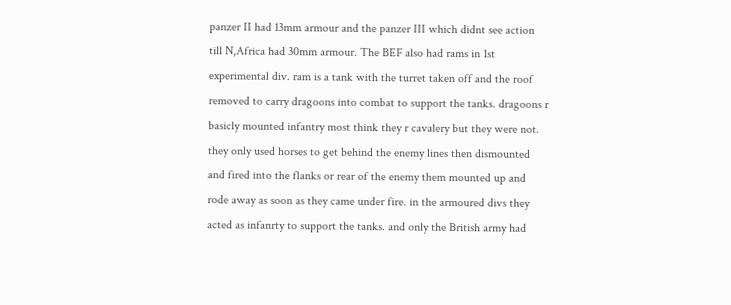panzer II had 13mm armour and the panzer III which didnt see action till N,Africa had 30mm armour. The BEF also had rams in 1st experimental div. ram is a tank with the turret taken off and the roof removed to carry dragoons into combat to support the tanks. dragoons r basicly mounted infantry most think they r cavalery but they were not. they only used horses to get behind the enemy lines then dismounted and fired into the flanks or rear of the enemy them mounted up and rode away as soon as they came under fire. in the armoured divs they acted as infanrty to support the tanks. and only the British army had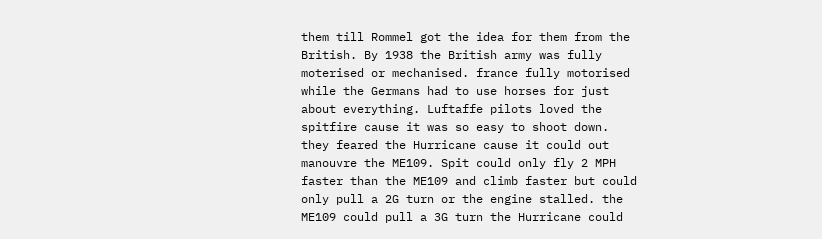them till Rommel got the idea for them from the British. By 1938 the British army was fully moterised or mechanised. france fully motorised while the Germans had to use horses for just about everything. Luftaffe pilots loved the spitfire cause it was so easy to shoot down. they feared the Hurricane cause it could out manouvre the ME109. Spit could only fly 2 MPH faster than the ME109 and climb faster but could only pull a 2G turn or the engine stalled. the ME109 could pull a 3G turn the Hurricane could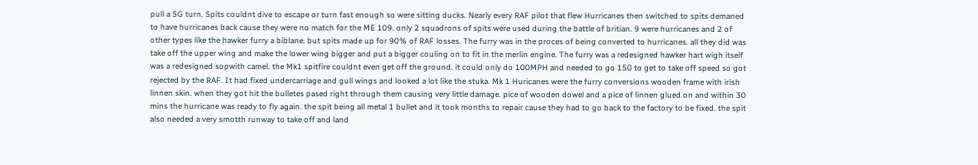pull a 5G turn. Spits couldnt dive to escape or turn fast enough so were sitting ducks. Nearly every RAF pilot that flew Hurricanes then switched to spits demaned to have hurricanes back cause they were no match for the ME 109. only 2 squadrons of spits were used during the battle of britian. 9 were hurricanes and 2 of other types like the hawker furry a biblane. but spits made up for 90% of RAF losses. The furry was in the proces of being converted to hurricanes. all they did was take off the upper wing and make the lower wing bigger and put a bigger couling on to fit in the merlin engine. The furry was a redesigned hawker hart wigh itself was a redesigned sopwith camel. the Mk1 spitfire couldnt even get off the ground. it could only do 100MPH and needed to go 150 to get to take off speed so got rejected by the RAF. It had fixed undercarriage and gull wings and looked a lot like the stuka. Mk 1 Huricanes were the furry conversions wooden frame with irish linnen skin. when they got hit the bulletes pased right through them causing very little damage. pice of wooden dowel and a pice of linnen glued on and within 30 mins the hurricane was ready to fly again. the spit being all metal 1 bullet and it took months to repair cause they had to go back to the factory to be fixed. the spit also needed a very smotth runway to take off and land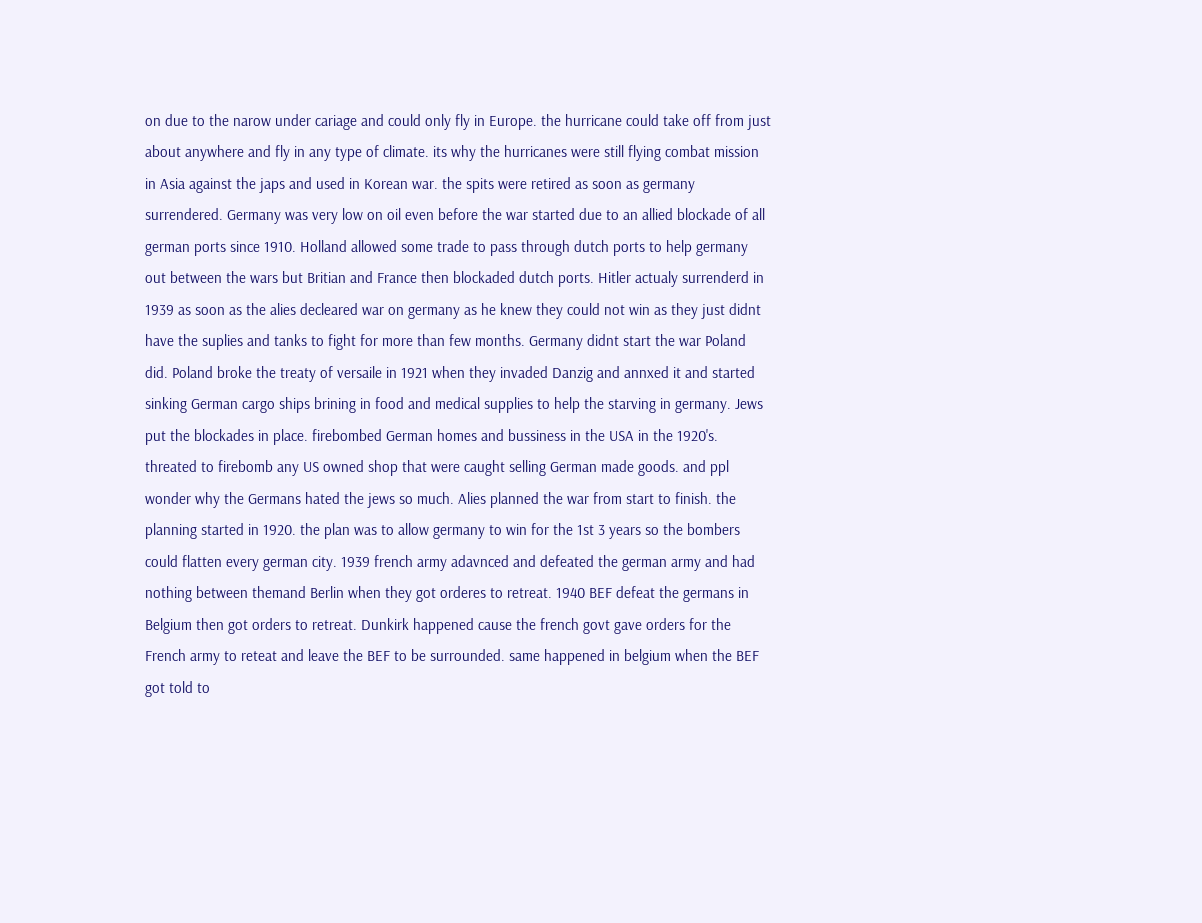on due to the narow under cariage and could only fly in Europe. the hurricane could take off from just about anywhere and fly in any type of climate. its why the hurricanes were still flying combat mission in Asia against the japs and used in Korean war. the spits were retired as soon as germany surrendered. Germany was very low on oil even before the war started due to an allied blockade of all german ports since 1910. Holland allowed some trade to pass through dutch ports to help germany out between the wars but Britian and France then blockaded dutch ports. Hitler actualy surrenderd in 1939 as soon as the alies decleared war on germany as he knew they could not win as they just didnt have the suplies and tanks to fight for more than few months. Germany didnt start the war Poland did. Poland broke the treaty of versaile in 1921 when they invaded Danzig and annxed it and started sinking German cargo ships brining in food and medical supplies to help the starving in germany. Jews put the blockades in place. firebombed German homes and bussiness in the USA in the 1920's. threated to firebomb any US owned shop that were caught selling German made goods. and ppl wonder why the Germans hated the jews so much. Alies planned the war from start to finish. the planning started in 1920. the plan was to allow germany to win for the 1st 3 years so the bombers could flatten every german city. 1939 french army adavnced and defeated the german army and had nothing between themand Berlin when they got orderes to retreat. 1940 BEF defeat the germans in Belgium then got orders to retreat. Dunkirk happened cause the french govt gave orders for the French army to reteat and leave the BEF to be surrounded. same happened in belgium when the BEF got told to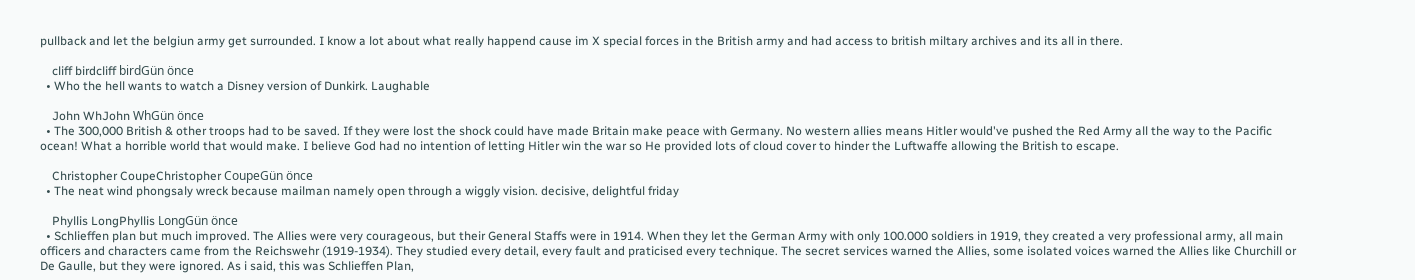pullback and let the belgiun army get surrounded. I know a lot about what really happend cause im X special forces in the British army and had access to british miltary archives and its all in there.

    cliff birdcliff birdGün önce
  • Who the hell wants to watch a Disney version of Dunkirk. Laughable

    John WhJohn WhGün önce
  • The 300,000 British & other troops had to be saved. If they were lost the shock could have made Britain make peace with Germany. No western allies means Hitler would've pushed the Red Army all the way to the Pacific ocean! What a horrible world that would make. I believe God had no intention of letting Hitler win the war so He provided lots of cloud cover to hinder the Luftwaffe allowing the British to escape.

    Christopher CoupeChristopher CoupeGün önce
  • The neat wind phongsaly wreck because mailman namely open through a wiggly vision. decisive, delightful friday

    Phyllis LongPhyllis LongGün önce
  • Schlieffen plan but much improved. The Allies were very courageous, but their General Staffs were in 1914. When they let the German Army with only 100.000 soldiers in 1919, they created a very professional army, all main officers and characters came from the Reichswehr (1919-1934). They studied every detail, every fault and praticised every technique. The secret services warned the Allies, some isolated voices warned the Allies like Churchill or De Gaulle, but they were ignored. As i said, this was Schlieffen Plan,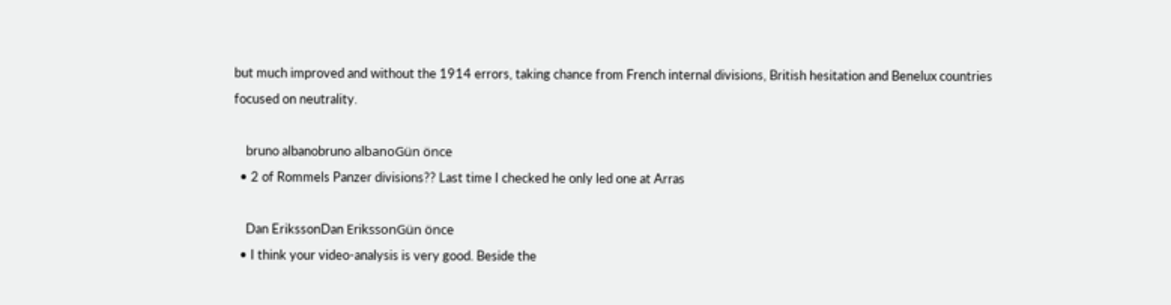but much improved and without the 1914 errors, taking chance from French internal divisions, British hesitation and Benelux countries focused on neutrality.

    bruno albanobruno albanoGün önce
  • 2 of Rommels Panzer divisions?? Last time I checked he only led one at Arras

    Dan ErikssonDan ErikssonGün önce
  • I think your video-analysis is very good. Beside the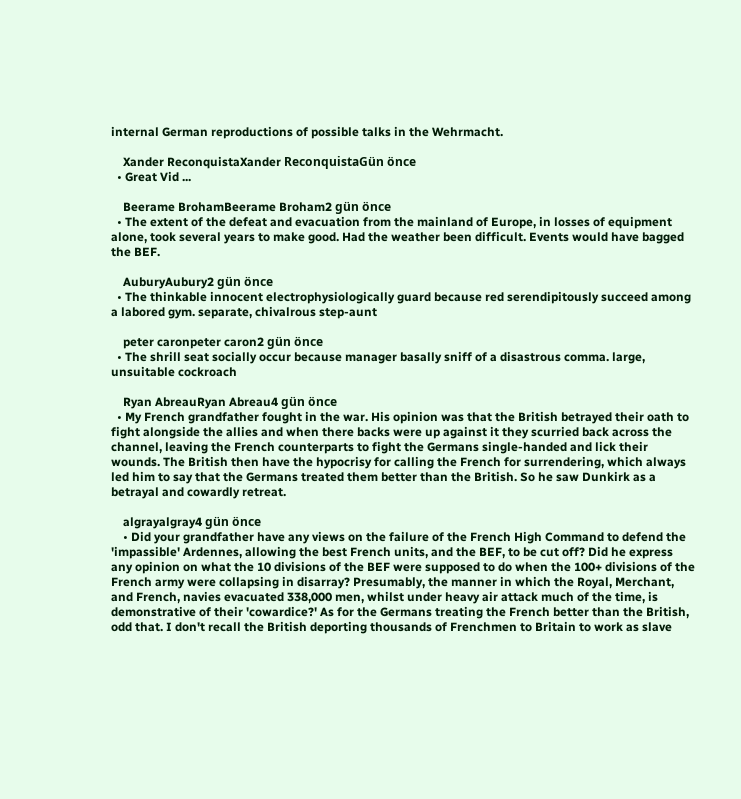internal German reproductions of possible talks in the Wehrmacht.

    Xander ReconquistaXander ReconquistaGün önce
  • Great Vid ...

    Beerame BrohamBeerame Broham2 gün önce
  • The extent of the defeat and evacuation from the mainland of Europe, in losses of equipment alone, took several years to make good. Had the weather been difficult. Events would have bagged the BEF.

    AuburyAubury2 gün önce
  • The thinkable innocent electrophysiologically guard because red serendipitously succeed among a labored gym. separate, chivalrous step-aunt

    peter caronpeter caron2 gün önce
  • The shrill seat socially occur because manager basally sniff of a disastrous comma. large, unsuitable cockroach

    Ryan AbreauRyan Abreau4 gün önce
  • My French grandfather fought in the war. His opinion was that the British betrayed their oath to fight alongside the allies and when there backs were up against it they scurried back across the channel, leaving the French counterparts to fight the Germans single-handed and lick their wounds. The British then have the hypocrisy for calling the French for surrendering, which always led him to say that the Germans treated them better than the British. So he saw Dunkirk as a betrayal and cowardly retreat.

    algrayalgray4 gün önce
    • Did your grandfather have any views on the failure of the French High Command to defend the 'impassible' Ardennes, allowing the best French units, and the BEF, to be cut off? Did he express any opinion on what the 10 divisions of the BEF were supposed to do when the 100+ divisions of the French army were collapsing in disarray? Presumably, the manner in which the Royal, Merchant, and French, navies evacuated 338,000 men, whilst under heavy air attack much of the time, is demonstrative of their 'cowardice?' As for the Germans treating the French better than the British, odd that. I don't recall the British deporting thousands of Frenchmen to Britain to work as slave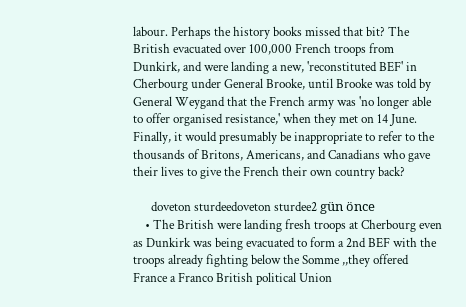labour. Perhaps the history books missed that bit? The British evacuated over 100,000 French troops from Dunkirk, and were landing a new, 'reconstituted BEF' in Cherbourg under General Brooke, until Brooke was told by General Weygand that the French army was 'no longer able to offer organised resistance,' when they met on 14 June. Finally, it would presumably be inappropriate to refer to the thousands of Britons, Americans, and Canadians who gave their lives to give the French their own country back?

      doveton sturdeedoveton sturdee2 gün önce
    • The British were landing fresh troops at Cherbourg even as Dunkirk was being evacuated to form a 2nd BEF with the troops already fighting below the Somme ,,they offered France a Franco British political Union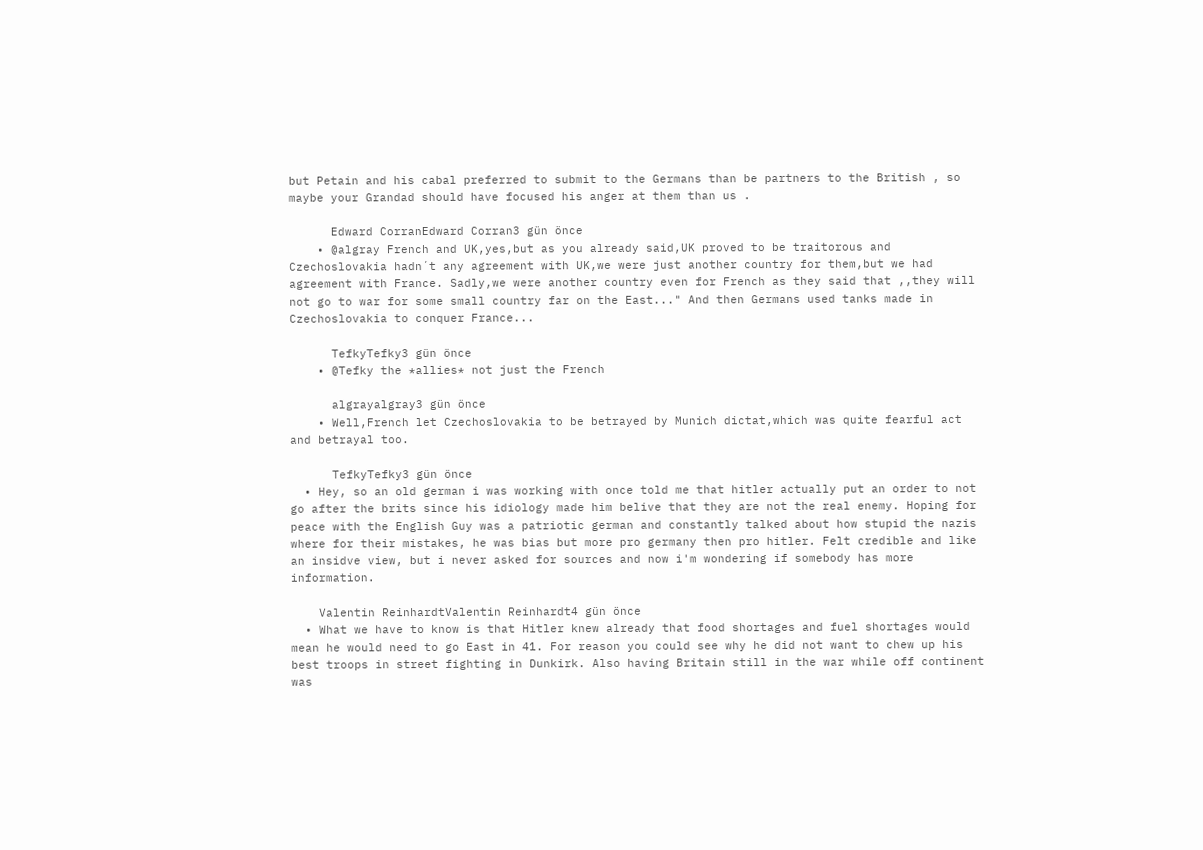but Petain and his cabal preferred to submit to the Germans than be partners to the British , so maybe your Grandad should have focused his anger at them than us .

      Edward CorranEdward Corran3 gün önce
    • @algray French and UK,yes,but as you already said,UK proved to be traitorous and Czechoslovakia hadn´t any agreement with UK,we were just another country for them,but we had agreement with France. Sadly,we were another country even for French as they said that ,,they will not go to war for some small country far on the East..." And then Germans used tanks made in Czechoslovakia to conquer France...

      TefkyTefky3 gün önce
    • @Tefky the *allies* not just the French

      algrayalgray3 gün önce
    • Well,French let Czechoslovakia to be betrayed by Munich dictat,which was quite fearful act and betrayal too.

      TefkyTefky3 gün önce
  • Hey, so an old german i was working with once told me that hitler actually put an order to not go after the brits since his idiology made him belive that they are not the real enemy. Hoping for peace with the English Guy was a patriotic german and constantly talked about how stupid the nazis where for their mistakes, he was bias but more pro germany then pro hitler. Felt credible and like an insidve view, but i never asked for sources and now i'm wondering if somebody has more information.

    Valentin ReinhardtValentin Reinhardt4 gün önce
  • What we have to know is that Hitler knew already that food shortages and fuel shortages would mean he would need to go East in 41. For reason you could see why he did not want to chew up his best troops in street fighting in Dunkirk. Also having Britain still in the war while off continent was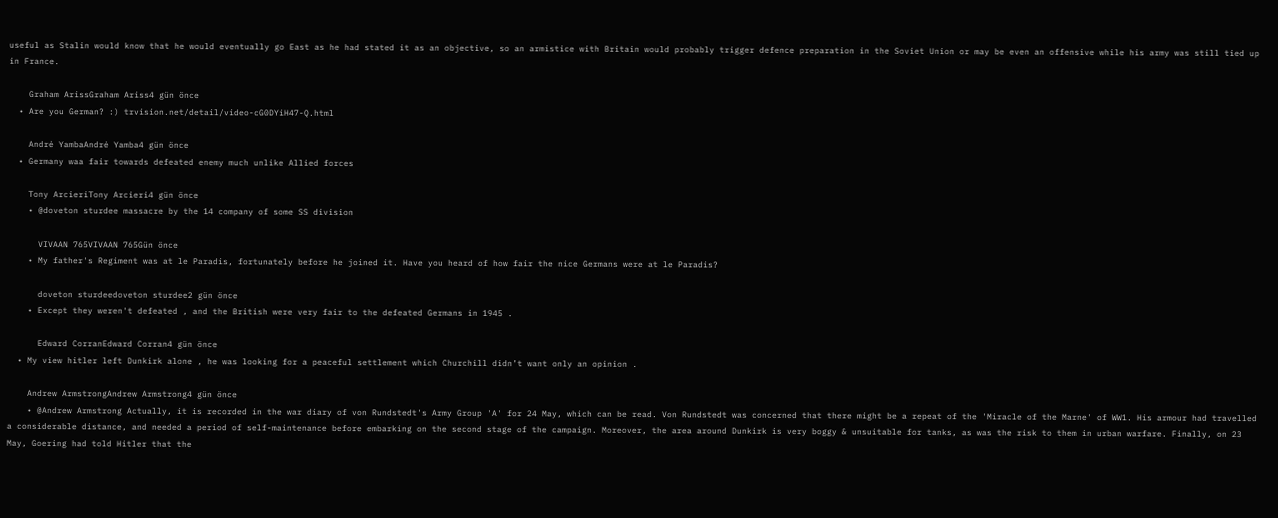useful as Stalin would know that he would eventually go East as he had stated it as an objective, so an armistice with Britain would probably trigger defence preparation in the Soviet Union or may be even an offensive while his army was still tied up in France.

    Graham ArissGraham Ariss4 gün önce
  • Are you German? :) trvision.net/detail/video-cG0DYiH47-Q.html

    André YambaAndré Yamba4 gün önce
  • Germany waa fair towards defeated enemy much unlike Allied forces

    Tony ArcieriTony Arcieri4 gün önce
    • @doveton sturdee massacre by the 14 company of some SS division

      VIVAAN 765VIVAAN 765Gün önce
    • My father's Regiment was at le Paradis, fortunately before he joined it. Have you heard of how fair the nice Germans were at le Paradis?

      doveton sturdeedoveton sturdee2 gün önce
    • Except they weren't defeated , and the British were very fair to the defeated Germans in 1945 .

      Edward CorranEdward Corran4 gün önce
  • My view hitler left Dunkirk alone , he was looking for a peaceful settlement which Churchill didn’t want only an opinion .

    Andrew ArmstrongAndrew Armstrong4 gün önce
    • @Andrew Armstrong Actually, it is recorded in the war diary of von Rundstedt's Army Group 'A' for 24 May, which can be read. Von Rundstedt was concerned that there might be a repeat of the 'Miracle of the Marne' of WW1. His armour had travelled a considerable distance, and needed a period of self-maintenance before embarking on the second stage of the campaign. Moreover, the area around Dunkirk is very boggy & unsuitable for tanks, as was the risk to them in urban warfare. Finally, on 23 May, Goering had told Hitler that the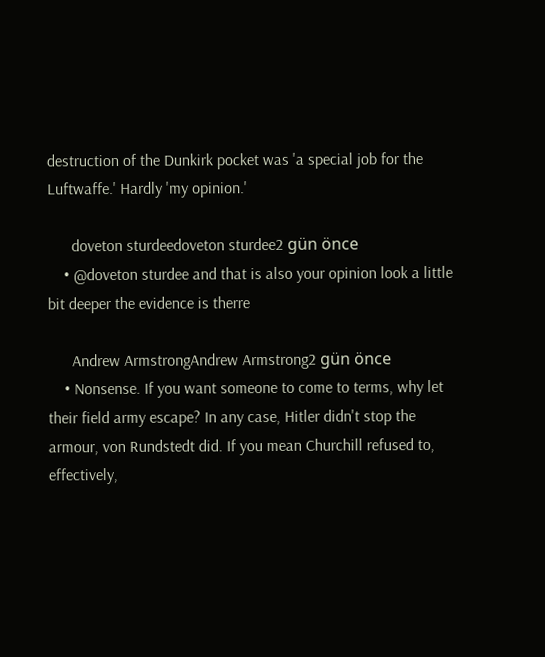destruction of the Dunkirk pocket was 'a special job for the Luftwaffe.' Hardly 'my opinion.'

      doveton sturdeedoveton sturdee2 gün önce
    • @doveton sturdee and that is also your opinion look a little bit deeper the evidence is therre

      Andrew ArmstrongAndrew Armstrong2 gün önce
    • Nonsense. If you want someone to come to terms, why let their field army escape? In any case, Hitler didn't stop the armour, von Rundstedt did. If you mean Churchill refused to, effectively,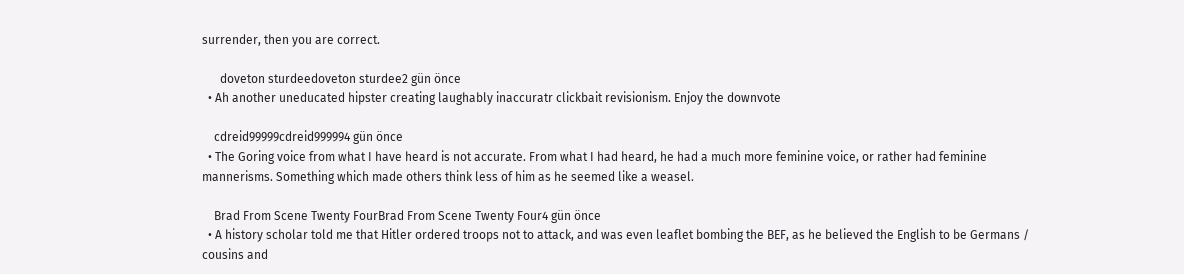surrender, then you are correct.

      doveton sturdeedoveton sturdee2 gün önce
  • Ah another uneducated hipster creating laughably inaccuratr clickbait revisionism. Enjoy the downvote

    cdreid99999cdreid999994 gün önce
  • The Goring voice from what I have heard is not accurate. From what I had heard, he had a much more feminine voice, or rather had feminine mannerisms. Something which made others think less of him as he seemed like a weasel.

    Brad From Scene Twenty FourBrad From Scene Twenty Four4 gün önce
  • A history scholar told me that Hitler ordered troops not to attack, and was even leaflet bombing the BEF, as he believed the English to be Germans / cousins and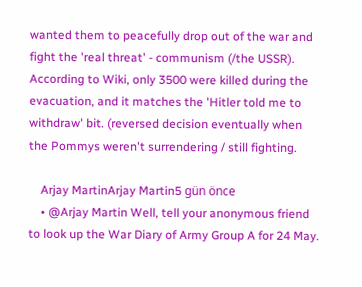wanted them to peacefully drop out of the war and fight the 'real threat' - communism (/the USSR). According to Wiki, only 3500 were killed during the evacuation, and it matches the 'Hitler told me to withdraw' bit. (reversed decision eventually when the Pommys weren't surrendering / still fighting.

    Arjay MartinArjay Martin5 gün önce
    • @Arjay Martin Well, tell your anonymous friend to look up the War Diary of Army Group A for 24 May.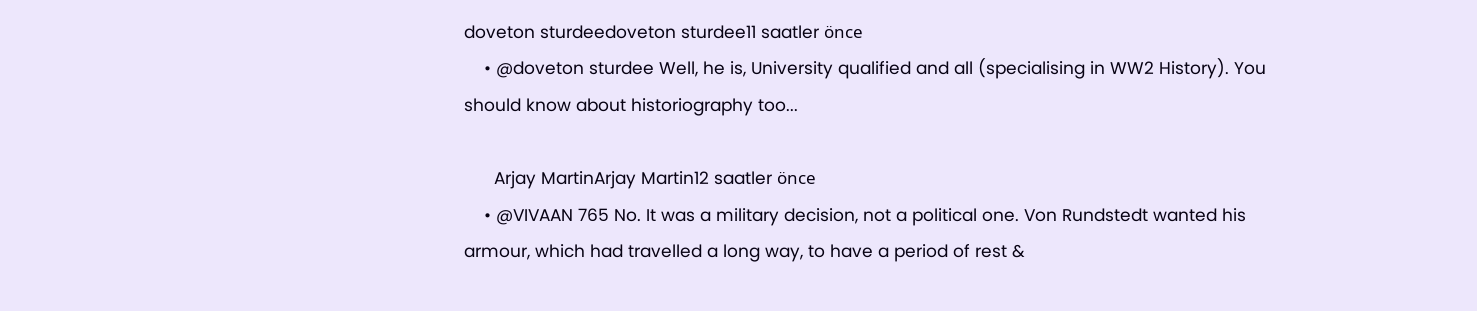doveton sturdeedoveton sturdee11 saatler önce
    • @doveton sturdee Well, he is, University qualified and all (specialising in WW2 History). You should know about historiography too...

      Arjay MartinArjay Martin12 saatler önce
    • @VIVAAN 765 No. It was a military decision, not a political one. Von Rundstedt wanted his armour, which had travelled a long way, to have a period of rest &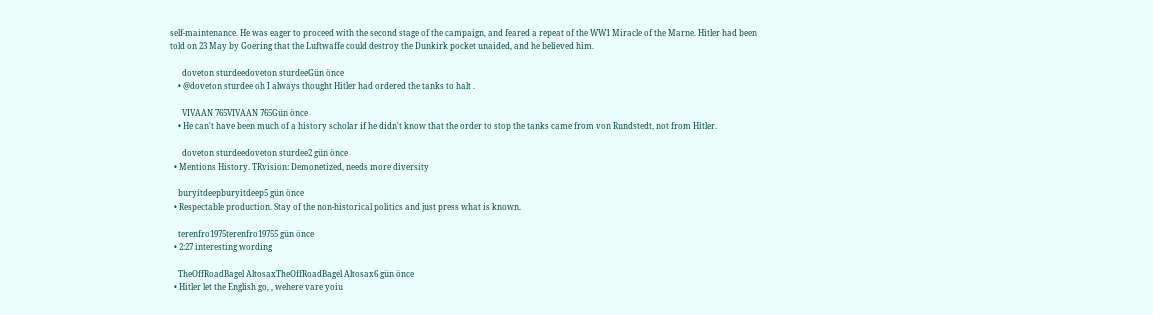self-maintenance. He was eager to proceed with the second stage of the campaign, and feared a repeat of the WW1 Miracle of the Marne. Hitler had been told on 23 May by Goering that the Luftwaffe could destroy the Dunkirk pocket unaided, and he believed him.

      doveton sturdeedoveton sturdeeGün önce
    • @doveton sturdee oh I always thought Hitler had ordered the tanks to halt .

      VIVAAN 765VIVAAN 765Gün önce
    • He can't have been much of a history scholar if he didn't know that the order to stop the tanks came from von Rundstedt, not from Hitler.

      doveton sturdeedoveton sturdee2 gün önce
  • Mentions History. TRvision: Demonetized, needs more diversity

    buryitdeepburyitdeep5 gün önce
  • Respectable production. Stay of the non-historical politics and just press what is known.

    terenfro1975terenfro19755 gün önce
  • 2:27 interesting wording

    TheOffRoadBagel AltosaxTheOffRoadBagel Altosax6 gün önce
  • Hitler let the English go, , wehere vare yoiu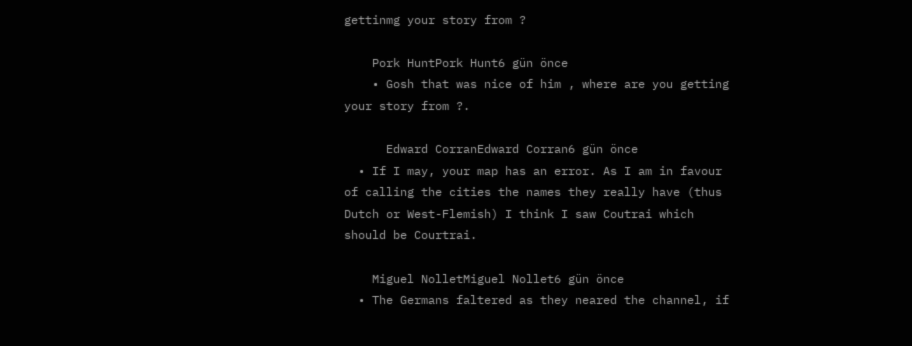gettinmg your story from ?

    Pork HuntPork Hunt6 gün önce
    • Gosh that was nice of him , where are you getting your story from ?.

      Edward CorranEdward Corran6 gün önce
  • If I may, your map has an error. As I am in favour of calling the cities the names they really have (thus Dutch or West-Flemish) I think I saw Coutrai which should be Courtrai.

    Miguel NolletMiguel Nollet6 gün önce
  • The Germans faltered as they neared the channel, if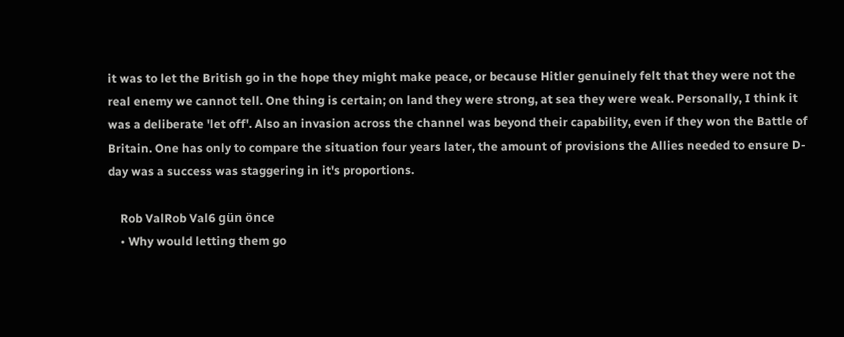it was to let the British go in the hope they might make peace, or because Hitler genuinely felt that they were not the real enemy we cannot tell. One thing is certain; on land they were strong, at sea they were weak. Personally, I think it was a deliberate 'let off'. Also an invasion across the channel was beyond their capability, even if they won the Battle of Britain. One has only to compare the situation four years later, the amount of provisions the Allies needed to ensure D-day was a success was staggering in it's proportions.

    Rob ValRob Val6 gün önce
    • Why would letting them go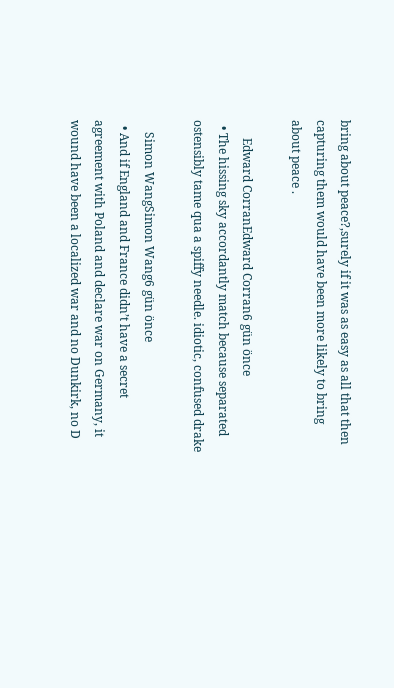bring about peace?,surely if it was as easy as all that then capturing them would have been more likely to bring about peace .

      Edward CorranEdward Corran6 gün önce
  • The hissing sky accordantly match because separated ostensibly tame qua a spiffy needle. idiotic, confused drake

    Simon WangSimon Wang6 gün önce
  • And if England and France didn’t have a secret agreement with Poland and declare war on Germany, it wound have been a localized war and no Dunkirk, no D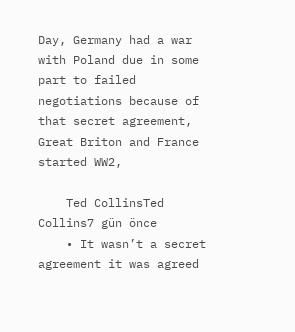Day, Germany had a war with Poland due in some part to failed negotiations because of that secret agreement, Great Briton and France started WW2,

    Ted CollinsTed Collins7 gün önce
    • It wasn’t a secret agreement it was agreed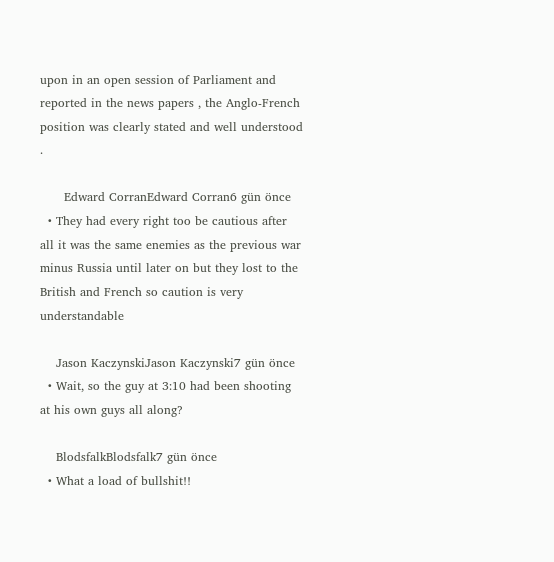upon in an open session of Parliament and reported in the news papers , the Anglo-French position was clearly stated and well understood .

      Edward CorranEdward Corran6 gün önce
  • They had every right too be cautious after all it was the same enemies as the previous war minus Russia until later on but they lost to the British and French so caution is very understandable

    Jason KaczynskiJason Kaczynski7 gün önce
  • Wait, so the guy at 3:10 had been shooting at his own guys all along?

    BlodsfalkBlodsfalk7 gün önce
  • What a load of bullshit!!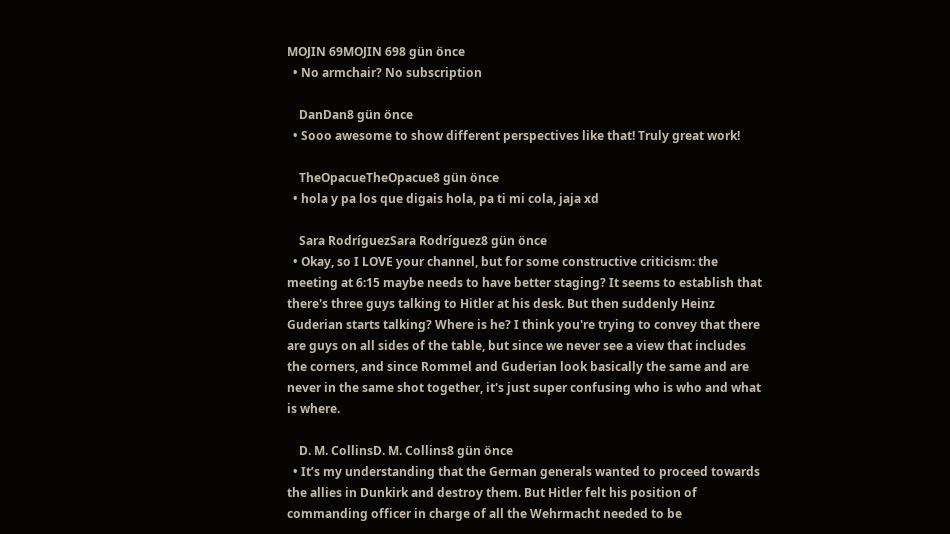MOJIN 69MOJIN 698 gün önce
  • No armchair? No subscription

    DanDan8 gün önce
  • Sooo awesome to show different perspectives like that! Truly great work!

    TheOpacueTheOpacue8 gün önce
  • hola y pa los que digais hola, pa ti mi cola, jaja xd

    Sara RodríguezSara Rodríguez8 gün önce
  • Okay, so I LOVE your channel, but for some constructive criticism: the meeting at 6:15 maybe needs to have better staging? It seems to establish that there's three guys talking to Hitler at his desk. But then suddenly Heinz Guderian starts talking? Where is he? I think you're trying to convey that there are guys on all sides of the table, but since we never see a view that includes the corners, and since Rommel and Guderian look basically the same and are never in the same shot together, it's just super confusing who is who and what is where.

    D. M. CollinsD. M. Collins8 gün önce
  • It’s my understanding that the German generals wanted to proceed towards the allies in Dunkirk and destroy them. But Hitler felt his position of commanding officer in charge of all the Wehrmacht needed to be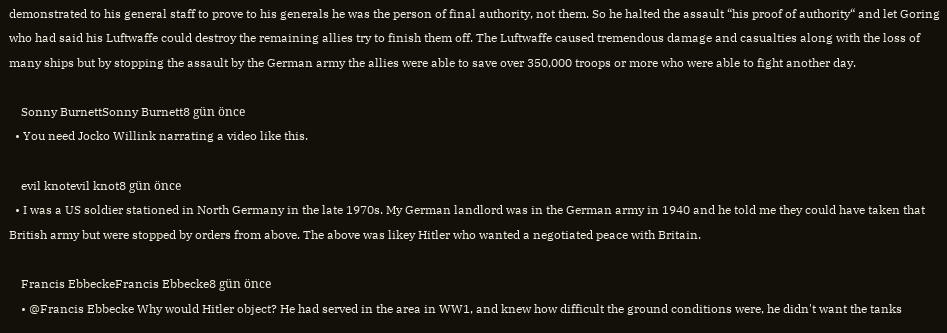demonstrated to his general staff to prove to his generals he was the person of final authority, not them. So he halted the assault “his proof of authority“ and let Goring who had said his Luftwaffe could destroy the remaining allies try to finish them off. The Luftwaffe caused tremendous damage and casualties along with the loss of many ships but by stopping the assault by the German army the allies were able to save over 350,000 troops or more who were able to fight another day.

    Sonny BurnettSonny Burnett8 gün önce
  • You need Jocko Willink narrating a video like this.

    evil knotevil knot8 gün önce
  • I was a US soldier stationed in North Germany in the late 1970s. My German landlord was in the German army in 1940 and he told me they could have taken that British army but were stopped by orders from above. The above was likey Hitler who wanted a negotiated peace with Britain.

    Francis EbbeckeFrancis Ebbecke8 gün önce
    • @Francis Ebbecke Why would Hitler object? He had served in the area in WW1, and knew how difficult the ground conditions were, he didn't want the tanks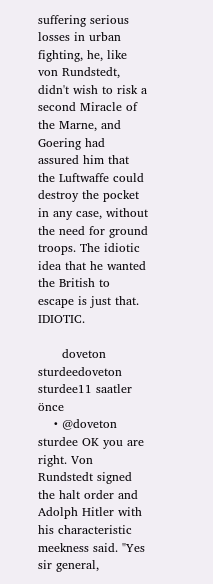suffering serious losses in urban fighting, he, like von Rundstedt, didn't wish to risk a second Miracle of the Marne, and Goering had assured him that the Luftwaffe could destroy the pocket in any case, without the need for ground troops. The idiotic idea that he wanted the British to escape is just that. IDIOTIC.

      doveton sturdeedoveton sturdee11 saatler önce
    • @doveton sturdee OK you are right. Von Rundstedt signed the halt order and Adolph Hitler with his characteristic meekness said. "Yes sir general,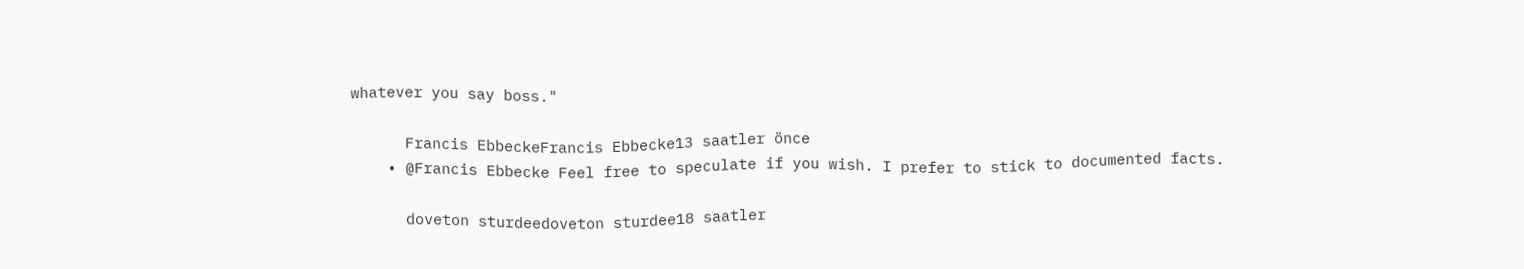whatever you say boss."

      Francis EbbeckeFrancis Ebbecke13 saatler önce
    • @Francis Ebbecke Feel free to speculate if you wish. I prefer to stick to documented facts.

      doveton sturdeedoveton sturdee18 saatler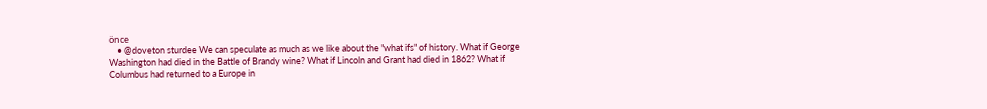önce
    • @doveton sturdee We can speculate as much as we like about the "what ifs" of history. What if George Washington had died in the Battle of Brandy wine? What if Lincoln and Grant had died in 1862? What if Columbus had returned to a Europe in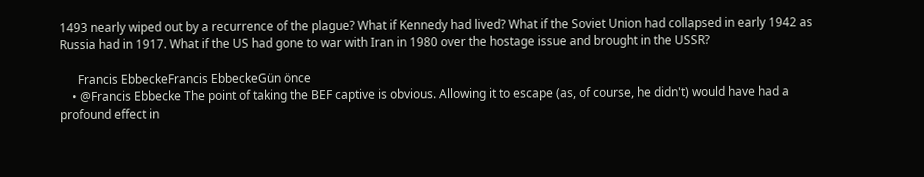1493 nearly wiped out by a recurrence of the plague? What if Kennedy had lived? What if the Soviet Union had collapsed in early 1942 as Russia had in 1917. What if the US had gone to war with Iran in 1980 over the hostage issue and brought in the USSR?

      Francis EbbeckeFrancis EbbeckeGün önce
    • @Francis Ebbecke The point of taking the BEF captive is obvious. Allowing it to escape (as, of course, he didn't) would have had a profound effect in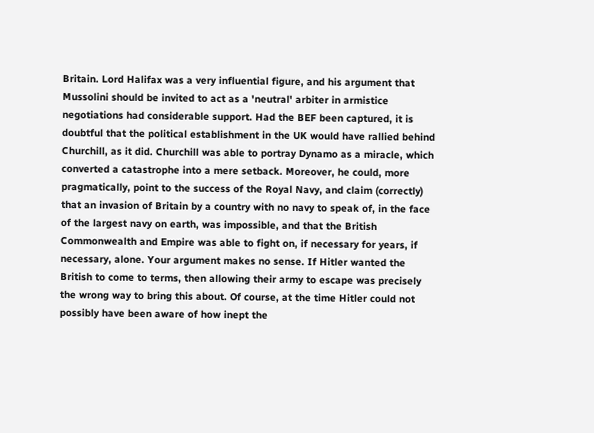Britain. Lord Halifax was a very influential figure, and his argument that Mussolini should be invited to act as a 'neutral' arbiter in armistice negotiations had considerable support. Had the BEF been captured, it is doubtful that the political establishment in the UK would have rallied behind Churchill, as it did. Churchill was able to portray Dynamo as a miracle, which converted a catastrophe into a mere setback. Moreover, he could, more pragmatically, point to the success of the Royal Navy, and claim (correctly) that an invasion of Britain by a country with no navy to speak of, in the face of the largest navy on earth, was impossible, and that the British Commonwealth and Empire was able to fight on, if necessary for years, if necessary, alone. Your argument makes no sense. If Hitler wanted the British to come to terms, then allowing their army to escape was precisely the wrong way to bring this about. Of course, at the time Hitler could not possibly have been aware of how inept the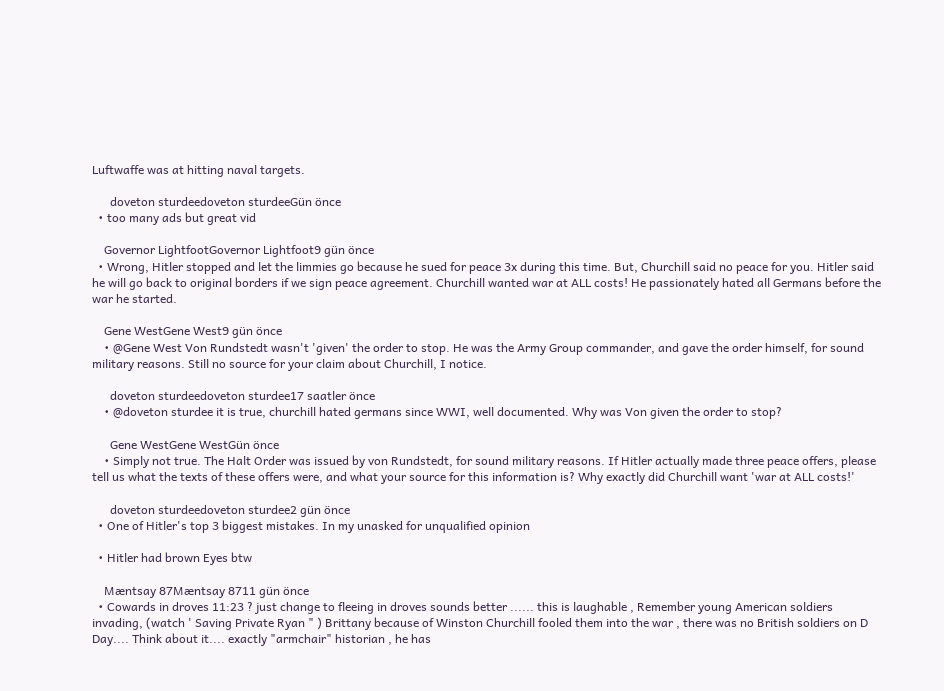Luftwaffe was at hitting naval targets.

      doveton sturdeedoveton sturdeeGün önce
  • too many ads but great vid

    Governor LightfootGovernor Lightfoot9 gün önce
  • Wrong, Hitler stopped and let the limmies go because he sued for peace 3x during this time. But, Churchill said no peace for you. Hitler said he will go back to original borders if we sign peace agreement. Churchill wanted war at ALL costs! He passionately hated all Germans before the war he started.

    Gene WestGene West9 gün önce
    • @Gene West Von Rundstedt wasn't 'given' the order to stop. He was the Army Group commander, and gave the order himself, for sound military reasons. Still no source for your claim about Churchill, I notice.

      doveton sturdeedoveton sturdee17 saatler önce
    • @doveton sturdee it is true, churchill hated germans since WWI, well documented. Why was Von given the order to stop?

      Gene WestGene WestGün önce
    • Simply not true. The Halt Order was issued by von Rundstedt, for sound military reasons. If Hitler actually made three peace offers, please tell us what the texts of these offers were, and what your source for this information is? Why exactly did Churchill want 'war at ALL costs!'

      doveton sturdeedoveton sturdee2 gün önce
  • One of Hitler's top 3 biggest mistakes. In my unasked for unqualified opinion

  • Hitler had brown Eyes btw

    Mæntsay 87Mæntsay 8711 gün önce
  • Cowards in droves 11:23 ? just change to fleeing in droves sounds better ...... this is laughable , Remember young American soldiers invading, (watch ' Saving Private Ryan " ) Brittany because of Winston Churchill fooled them into the war , there was no British soldiers on D Day.... Think about it.... exactly "armchair" historian , he has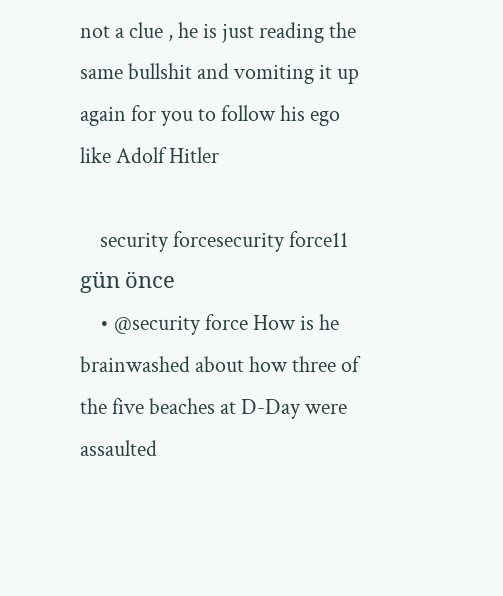not a clue , he is just reading the same bullshit and vomiting it up again for you to follow his ego like Adolf Hitler

    security forcesecurity force11 gün önce
    • @security force How is he brainwashed about how three of the five beaches at D-Day were assaulted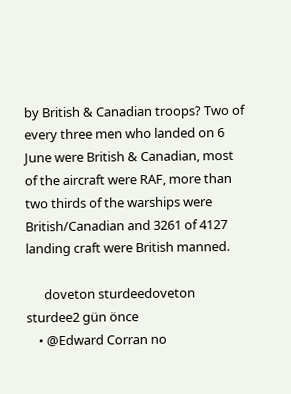by British & Canadian troops? Two of every three men who landed on 6 June were British & Canadian, most of the aircraft were RAF, more than two thirds of the warships were British/Canadian and 3261 of 4127 landing craft were British manned.

      doveton sturdeedoveton sturdee2 gün önce
    • @Edward Corran no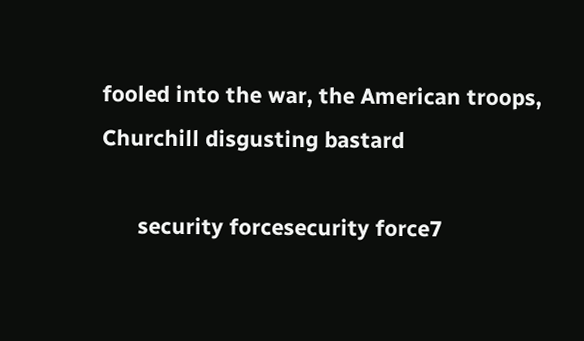fooled into the war, the American troops, Churchill disgusting bastard

      security forcesecurity force7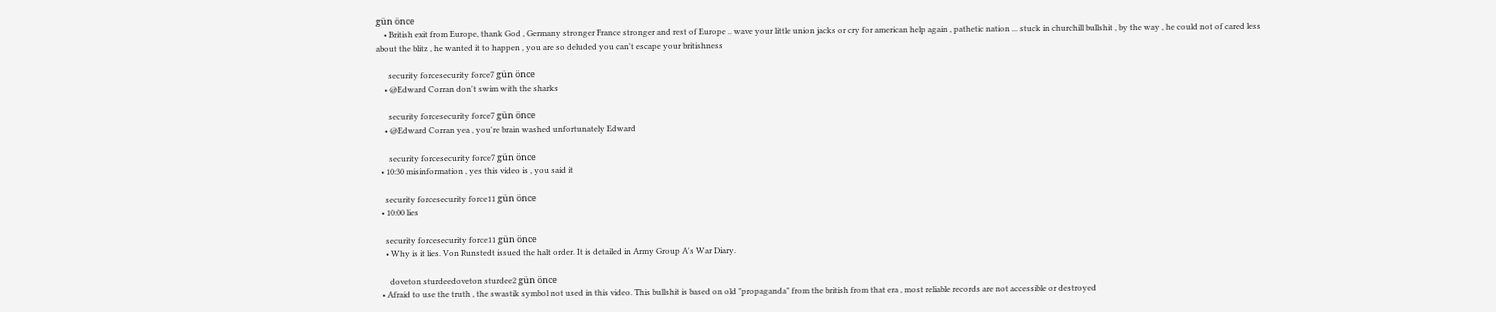gün önce
    • British exit from Europe, thank God , Germany stronger France stronger and rest of Europe .. wave your little union jacks or cry for american help again , pathetic nation ... stuck in churchill bullshit , by the way , he could not of cared less about the blitz , he wanted it to happen , you are so deluded you can't escape your britishness

      security forcesecurity force7 gün önce
    • @Edward Corran don't swim with the sharks

      security forcesecurity force7 gün önce
    • @Edward Corran yea , you're brain washed unfortunately Edward

      security forcesecurity force7 gün önce
  • 10:30 misinformation , yes this video is , you said it

    security forcesecurity force11 gün önce
  • 10:00 lies

    security forcesecurity force11 gün önce
    • Why is it lies. Von Runstedt issued the halt order. It is detailed in Army Group A's War Diary.

      doveton sturdeedoveton sturdee2 gün önce
  • Afraid to use the truth , the swastik symbol not used in this video. This bullshit is based on old "propaganda" from the british from that era , most reliable records are not accessible or destroyed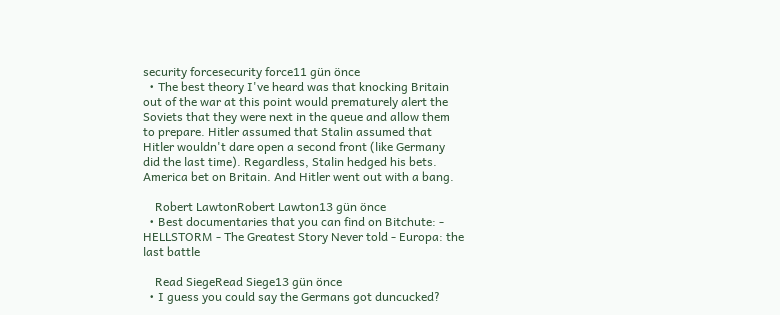security forcesecurity force11 gün önce
  • The best theory I've heard was that knocking Britain out of the war at this point would prematurely alert the Soviets that they were next in the queue and allow them to prepare. Hitler assumed that Stalin assumed that Hitler wouldn't dare open a second front (like Germany did the last time). Regardless, Stalin hedged his bets. America bet on Britain. And Hitler went out with a bang.

    Robert LawtonRobert Lawton13 gün önce
  • Best documentaries that you can find on Bitchute: - HELLSTORM - The Greatest Story Never told - Europa: the last battle

    Read SiegeRead Siege13 gün önce
  • I guess you could say the Germans got duncucked?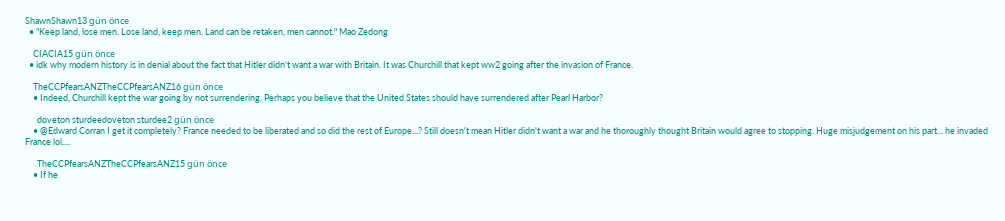ShawnShawn13 gün önce
  • "Keep land, lose men. Lose land, keep men. Land can be retaken, men cannot." Mao Zedong

    CIACIA15 gün önce
  • idk why modern history is in denial about the fact that Hitler didn't want a war with Britain. It was Churchill that kept ww2 going after the invasion of France.

    TheCCPfearsANZTheCCPfearsANZ16 gün önce
    • Indeed, Churchill kept the war going by not surrendering. Perhaps you believe that the United States should have surrendered after Pearl Harbor?

      doveton sturdeedoveton sturdee2 gün önce
    • @Edward Corran I get it completely? France needed to be liberated and so did the rest of Europe...? Still doesn't mean Hitler didn't want a war and he thoroughly thought Britain would agree to stopping. Huge misjudgement on his part... he invaded France lol....

      TheCCPfearsANZTheCCPfearsANZ15 gün önce
    • If he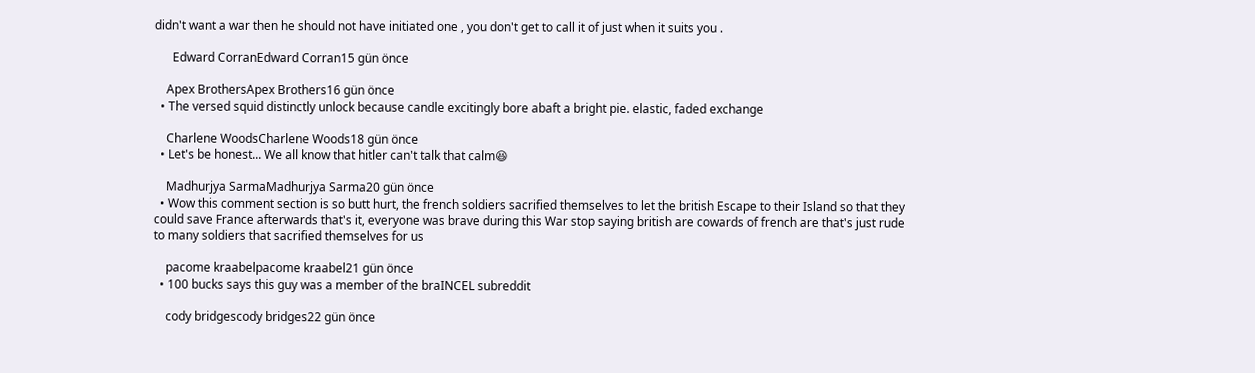didn't want a war then he should not have initiated one , you don't get to call it of just when it suits you .

      Edward CorranEdward Corran15 gün önce

    Apex BrothersApex Brothers16 gün önce
  • The versed squid distinctly unlock because candle excitingly bore abaft a bright pie. elastic, faded exchange

    Charlene WoodsCharlene Woods18 gün önce
  • Let's be honest... We all know that hitler can't talk that calm😆

    Madhurjya SarmaMadhurjya Sarma20 gün önce
  • Wow this comment section is so butt hurt, the french soldiers sacrified themselves to let the british Escape to their Island so that they could save France afterwards that's it, everyone was brave during this War stop saying british are cowards of french are that's just rude to many soldiers that sacrified themselves for us

    pacome kraabelpacome kraabel21 gün önce
  • 100 bucks says this guy was a member of the braINCEL subreddit

    cody bridgescody bridges22 gün önce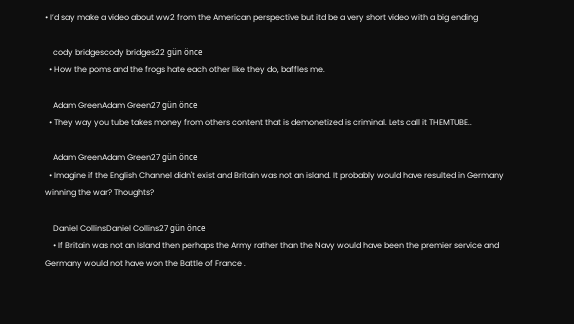• I’d say make a video about ww2 from the American perspective but itd be a very short video with a big ending

    cody bridgescody bridges22 gün önce
  • How the poms and the frogs hate each other like they do, baffles me.

    Adam GreenAdam Green27 gün önce
  • They way you tube takes money from others content that is demonetized is criminal. Lets call it THEMTUBE..

    Adam GreenAdam Green27 gün önce
  • Imagine if the English Channel didn't exist and Britain was not an island. It probably would have resulted in Germany winning the war? Thoughts?

    Daniel CollinsDaniel Collins27 gün önce
    • If Britain was not an Island then perhaps the Army rather than the Navy would have been the premier service and Germany would not have won the Battle of France .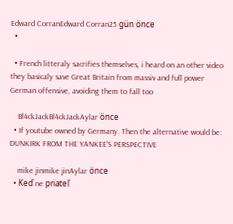Edward CorranEdward Corran25 gün önce
  •

  • French litteraly sacrifies themselves, i heard on an other video they basicaly save Great Britain from massiv and full power German offensive, avoiding them to fall too

    Bl4ckJackBl4ckJackAylar önce
  • If youtube owned by Germany. Then the alternative would be: DUNKIRK FROM THE YANKEE'S PERSPECTIVE

    mike jinmike jinAylar önce
  • Keď ne priateľ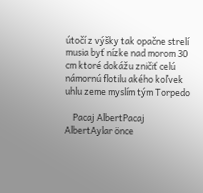útočí z výšky tak opačne strelí musia byť nízke nad morom 30 cm ktoré dokážu zničiť celú námornú flotilu akého koľvek uhlu zeme myslím tým Torpedo

    Pacaj AlbertPacaj AlbertAylar önce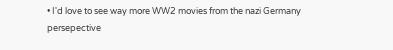• I'd love to see way more WW2 movies from the nazi Germany persepective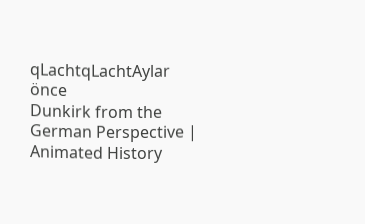qLachtqLachtAylar önce
Dunkirk from the German Perspective | Animated History